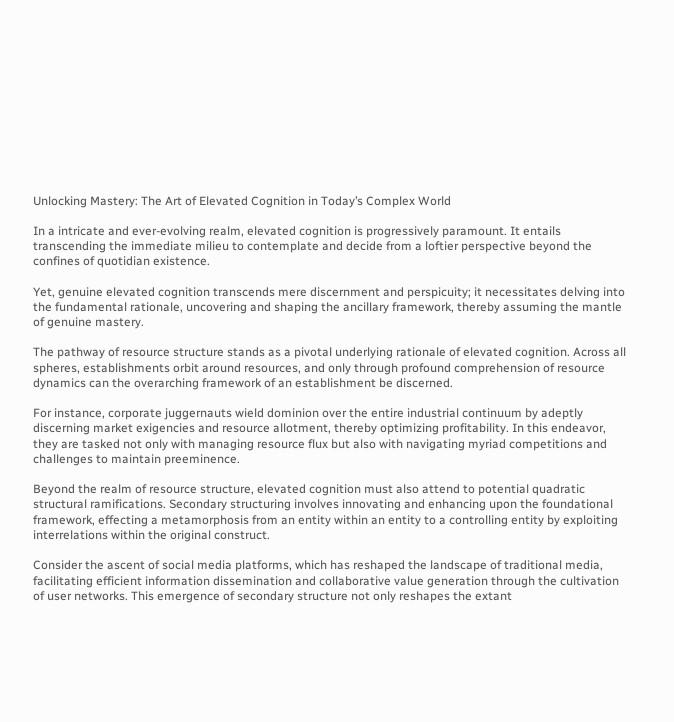Unlocking Mastery: The Art of Elevated Cognition in Today’s Complex World

In a intricate and ever-evolving realm, elevated cognition is progressively paramount. It entails transcending the immediate milieu to contemplate and decide from a loftier perspective beyond the confines of quotidian existence.

Yet, genuine elevated cognition transcends mere discernment and perspicuity; it necessitates delving into the fundamental rationale, uncovering and shaping the ancillary framework, thereby assuming the mantle of genuine mastery.

The pathway of resource structure stands as a pivotal underlying rationale of elevated cognition. Across all spheres, establishments orbit around resources, and only through profound comprehension of resource dynamics can the overarching framework of an establishment be discerned.

For instance, corporate juggernauts wield dominion over the entire industrial continuum by adeptly discerning market exigencies and resource allotment, thereby optimizing profitability. In this endeavor, they are tasked not only with managing resource flux but also with navigating myriad competitions and challenges to maintain preeminence.

Beyond the realm of resource structure, elevated cognition must also attend to potential quadratic structural ramifications. Secondary structuring involves innovating and enhancing upon the foundational framework, effecting a metamorphosis from an entity within an entity to a controlling entity by exploiting interrelations within the original construct.

Consider the ascent of social media platforms, which has reshaped the landscape of traditional media, facilitating efficient information dissemination and collaborative value generation through the cultivation of user networks. This emergence of secondary structure not only reshapes the extant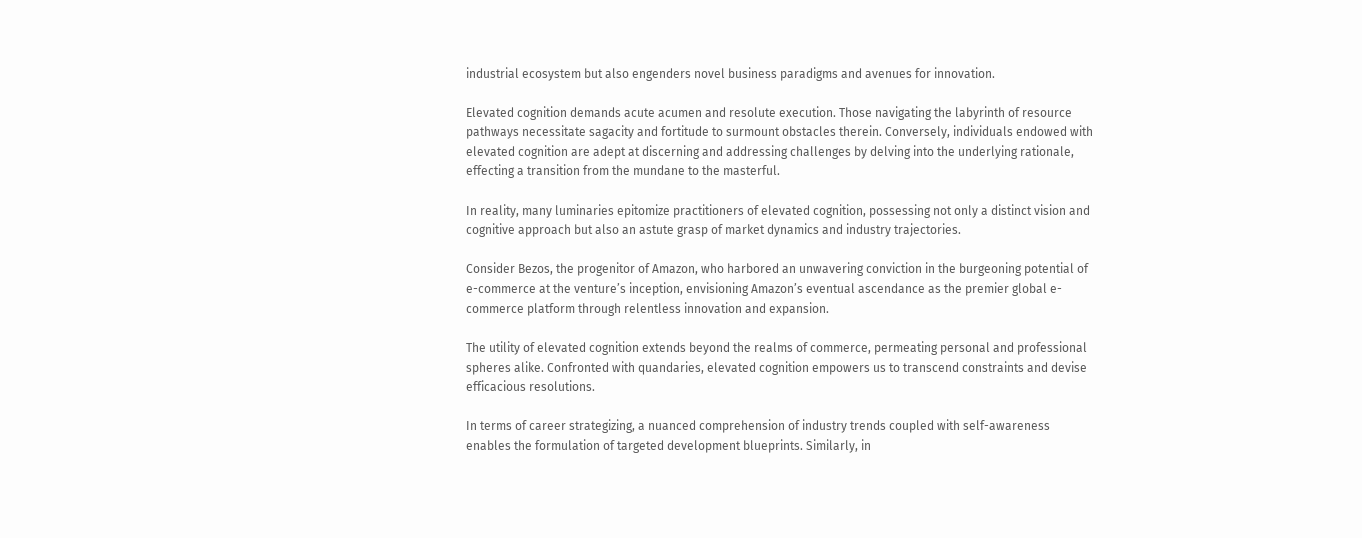industrial ecosystem but also engenders novel business paradigms and avenues for innovation.

Elevated cognition demands acute acumen and resolute execution. Those navigating the labyrinth of resource pathways necessitate sagacity and fortitude to surmount obstacles therein. Conversely, individuals endowed with elevated cognition are adept at discerning and addressing challenges by delving into the underlying rationale, effecting a transition from the mundane to the masterful.

In reality, many luminaries epitomize practitioners of elevated cognition, possessing not only a distinct vision and cognitive approach but also an astute grasp of market dynamics and industry trajectories.

Consider Bezos, the progenitor of Amazon, who harbored an unwavering conviction in the burgeoning potential of e-commerce at the venture’s inception, envisioning Amazon’s eventual ascendance as the premier global e-commerce platform through relentless innovation and expansion.

The utility of elevated cognition extends beyond the realms of commerce, permeating personal and professional spheres alike. Confronted with quandaries, elevated cognition empowers us to transcend constraints and devise efficacious resolutions.

In terms of career strategizing, a nuanced comprehension of industry trends coupled with self-awareness enables the formulation of targeted development blueprints. Similarly, in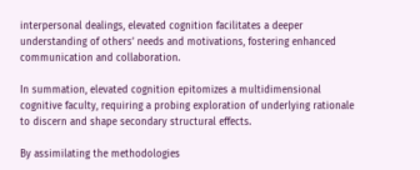interpersonal dealings, elevated cognition facilitates a deeper understanding of others’ needs and motivations, fostering enhanced communication and collaboration.

In summation, elevated cognition epitomizes a multidimensional cognitive faculty, requiring a probing exploration of underlying rationale to discern and shape secondary structural effects.

By assimilating the methodologies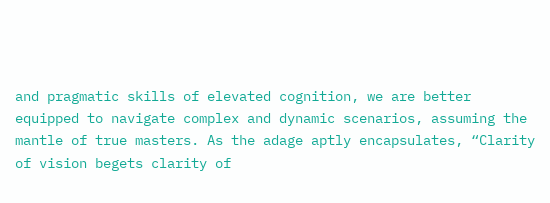and pragmatic skills of elevated cognition, we are better equipped to navigate complex and dynamic scenarios, assuming the mantle of true masters. As the adage aptly encapsulates, “Clarity of vision begets clarity of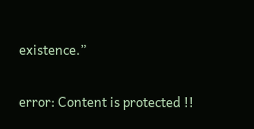existence.”

error: Content is protected !!